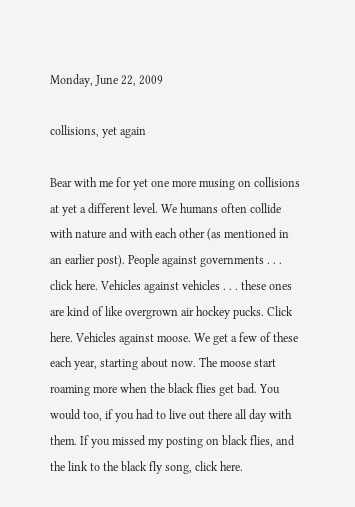Monday, June 22, 2009

collisions, yet again

Bear with me for yet one more musing on collisions at yet a different level. We humans often collide with nature and with each other (as mentioned in an earlier post). People against governments . . . click here. Vehicles against vehicles . . . these ones are kind of like overgrown air hockey pucks. Click here. Vehicles against moose. We get a few of these each year, starting about now. The moose start roaming more when the black flies get bad. You would too, if you had to live out there all day with them. If you missed my posting on black flies, and the link to the black fly song, click here.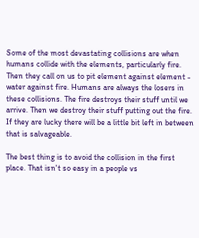Some of the most devastating collisions are when humans collide with the elements, particularly fire. Then they call on us to pit element against element - water against fire. Humans are always the losers in these collisions. The fire destroys their stuff until we arrive. Then we destroy their stuff putting out the fire. If they are lucky there will be a little bit left in between that is salvageable.

The best thing is to avoid the collision in the first place. That isn't so easy in a people vs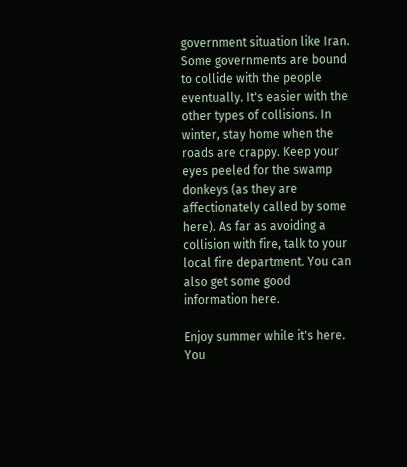government situation like Iran. Some governments are bound to collide with the people eventually. It's easier with the other types of collisions. In winter, stay home when the roads are crappy. Keep your eyes peeled for the swamp donkeys (as they are affectionately called by some here). As far as avoiding a collision with fire, talk to your local fire department. You can also get some good information here.

Enjoy summer while it's here. You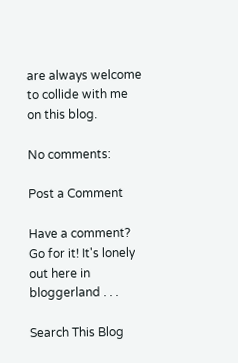are always welcome to collide with me on this blog.

No comments:

Post a Comment

Have a comment? Go for it! It's lonely out here in bloggerland . . .

Search This Blog